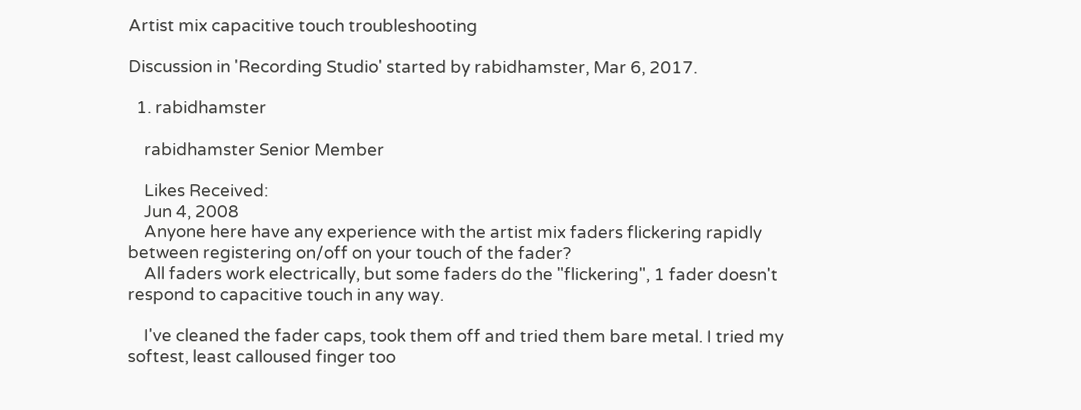Artist mix capacitive touch troubleshooting

Discussion in 'Recording Studio' started by rabidhamster, Mar 6, 2017.

  1. rabidhamster

    rabidhamster Senior Member

    Likes Received:
    Jun 4, 2008
    Anyone here have any experience with the artist mix faders flickering rapidly between registering on/off on your touch of the fader?
    All faders work electrically, but some faders do the "flickering", 1 fader doesn't respond to capacitive touch in any way.

    I've cleaned the fader caps, took them off and tried them bare metal. I tried my softest, least calloused finger too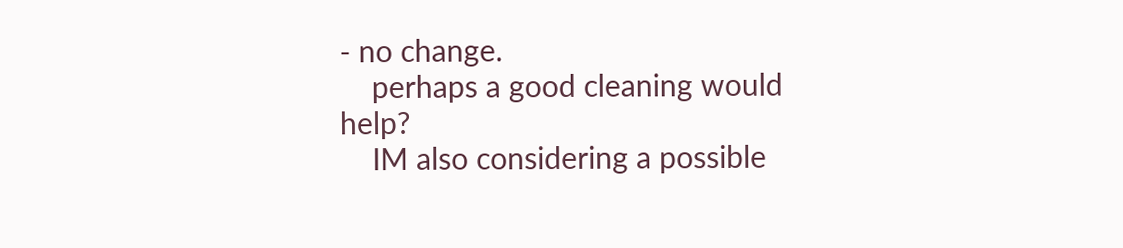- no change.
    perhaps a good cleaning would help?
    IM also considering a possible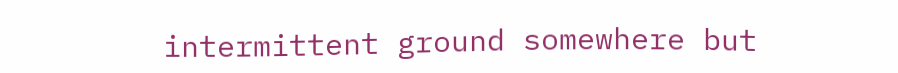intermittent ground somewhere but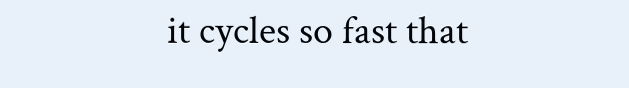it cycles so fast that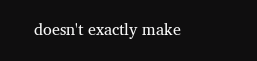doesn't exactly make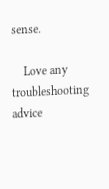sense.

    Love any troubleshooting advice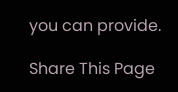you can provide.

Share This Page